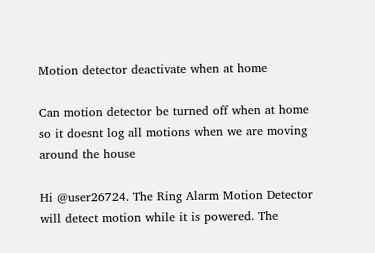Motion detector deactivate when at home

Can motion detector be turned off when at home so it doesnt log all motions when we are moving around the house

Hi @user26724. The Ring Alarm Motion Detector will detect motion while it is powered. The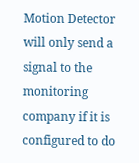Motion Detector will only send a signal to the monitoring company if it is configured to do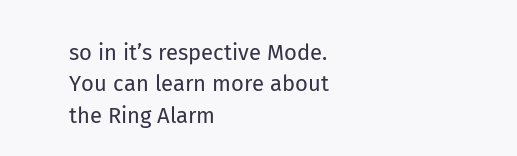so in it’s respective Mode. You can learn more about the Ring Alarm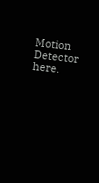Motion Detector here.